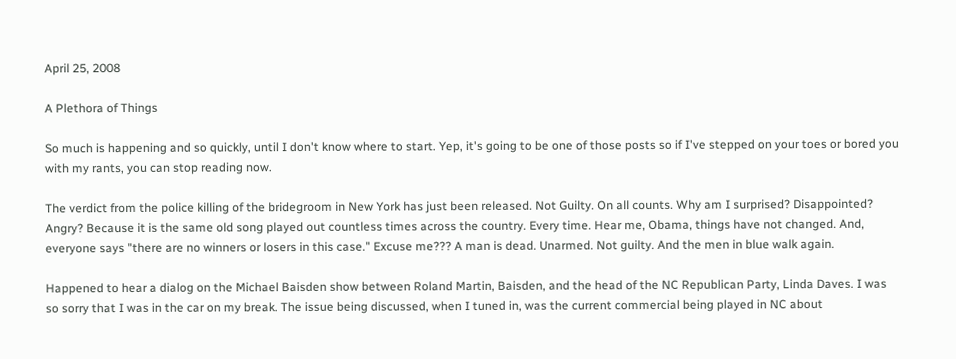April 25, 2008

A Plethora of Things

So much is happening and so quickly, until I don't know where to start. Yep, it's going to be one of those posts so if I've stepped on your toes or bored you with my rants, you can stop reading now.

The verdict from the police killing of the bridegroom in New York has just been released. Not Guilty. On all counts. Why am I surprised? Disappointed? Angry? Because it is the same old song played out countless times across the country. Every time. Hear me, Obama, things have not changed. And, everyone says "there are no winners or losers in this case." Excuse me??? A man is dead. Unarmed. Not guilty. And the men in blue walk again.

Happened to hear a dialog on the Michael Baisden show between Roland Martin, Baisden, and the head of the NC Republican Party, Linda Daves. I was so sorry that I was in the car on my break. The issue being discussed, when I tuned in, was the current commercial being played in NC about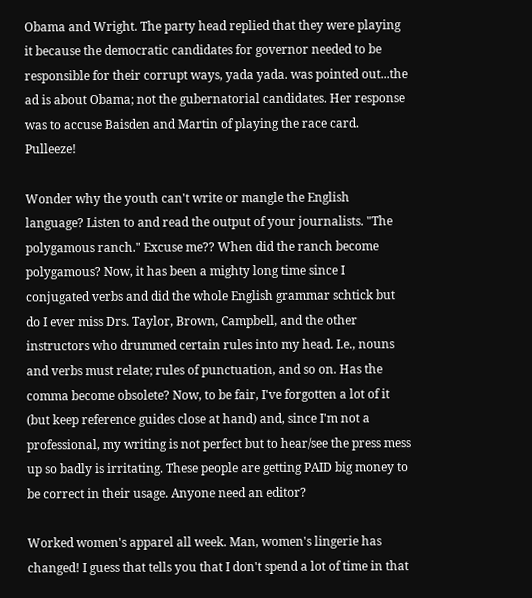Obama and Wright. The party head replied that they were playing it because the democratic candidates for governor needed to be responsible for their corrupt ways, yada yada. was pointed out...the ad is about Obama; not the gubernatorial candidates. Her response was to accuse Baisden and Martin of playing the race card. Pulleeze!

Wonder why the youth can't write or mangle the English language? Listen to and read the output of your journalists. "The polygamous ranch." Excuse me?? When did the ranch become polygamous? Now, it has been a mighty long time since I conjugated verbs and did the whole English grammar schtick but do I ever miss Drs. Taylor, Brown, Campbell, and the other instructors who drummed certain rules into my head. I.e., nouns and verbs must relate; rules of punctuation, and so on. Has the comma become obsolete? Now, to be fair, I've forgotten a lot of it (but keep reference guides close at hand) and, since I'm not a professional, my writing is not perfect but to hear/see the press mess up so badly is irritating. These people are getting PAID big money to be correct in their usage. Anyone need an editor?

Worked women's apparel all week. Man, women's lingerie has changed! I guess that tells you that I don't spend a lot of time in that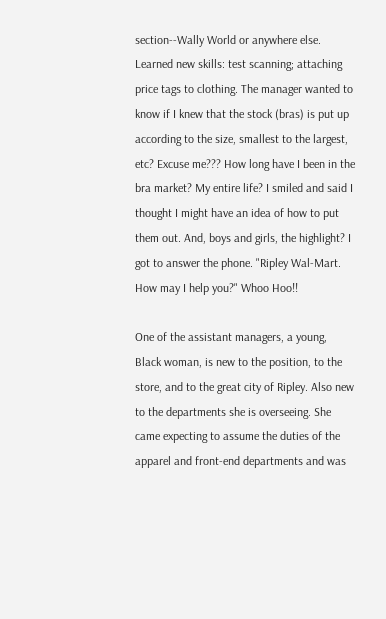section--Wally World or anywhere else. Learned new skills: test scanning; attaching price tags to clothing. The manager wanted to know if I knew that the stock (bras) is put up according to the size, smallest to the largest, etc? Excuse me??? How long have I been in the bra market? My entire life? I smiled and said I thought I might have an idea of how to put them out. And, boys and girls, the highlight? I got to answer the phone. "Ripley Wal-Mart. How may I help you?" Whoo Hoo!!

One of the assistant managers, a young, Black woman, is new to the position, to the store, and to the great city of Ripley. Also new to the departments she is overseeing. She came expecting to assume the duties of the apparel and front-end departments and was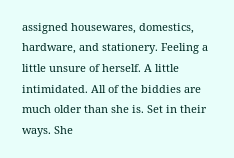assigned housewares, domestics, hardware, and stationery. Feeling a little unsure of herself. A little intimidated. All of the biddies are much older than she is. Set in their ways. She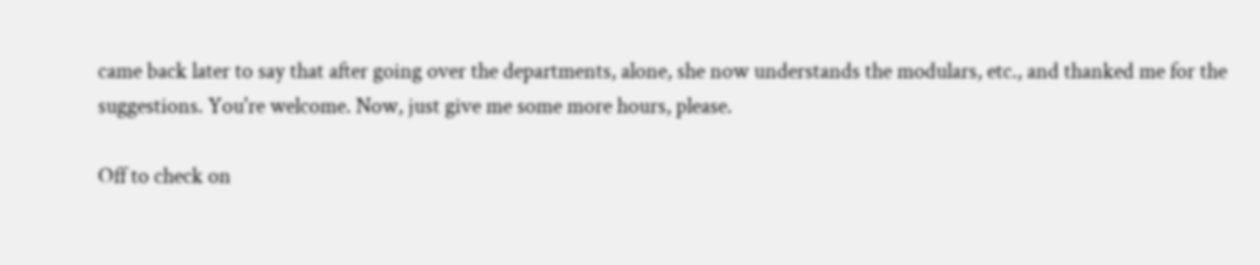came back later to say that after going over the departments, alone, she now understands the modulars, etc., and thanked me for the suggestions. You're welcome. Now, just give me some more hours, please.

Off to check on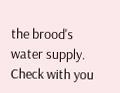the brood's water supply. Check with you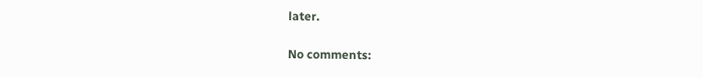later.

No comments: